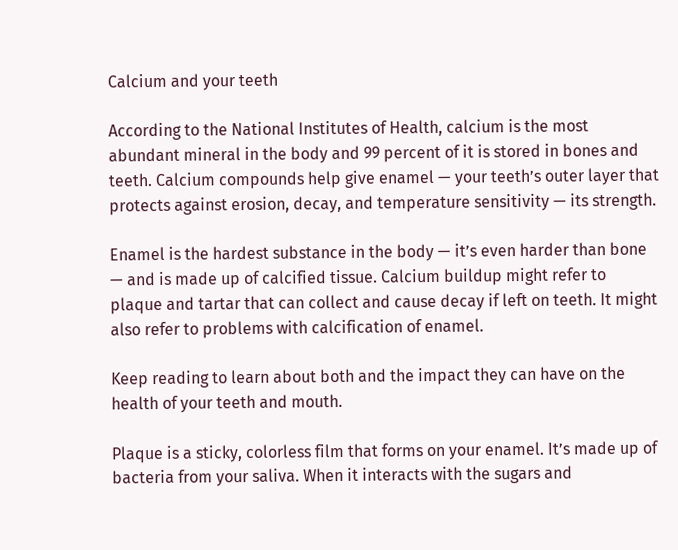Calcium and your teeth

According to the National Institutes of Health, calcium is the most abundant mineral in the body and 99 percent of it is stored in bones and teeth. Calcium compounds help give enamel — your teeth’s outer layer that protects against erosion, decay, and temperature sensitivity — its strength.

Enamel is the hardest substance in the body — it’s even harder than bone — and is made up of calcified tissue. Calcium buildup might refer to plaque and tartar that can collect and cause decay if left on teeth. It might also refer to problems with calcification of enamel.

Keep reading to learn about both and the impact they can have on the health of your teeth and mouth.

Plaque is a sticky, colorless film that forms on your enamel. It’s made up of bacteria from your saliva. When it interacts with the sugars and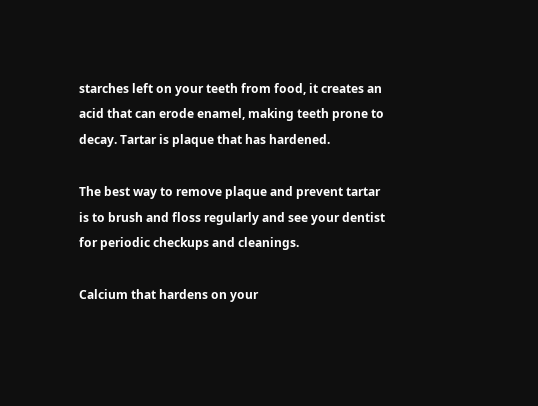starches left on your teeth from food, it creates an acid that can erode enamel, making teeth prone to decay. Tartar is plaque that has hardened.

The best way to remove plaque and prevent tartar is to brush and floss regularly and see your dentist for periodic checkups and cleanings.

Calcium that hardens on your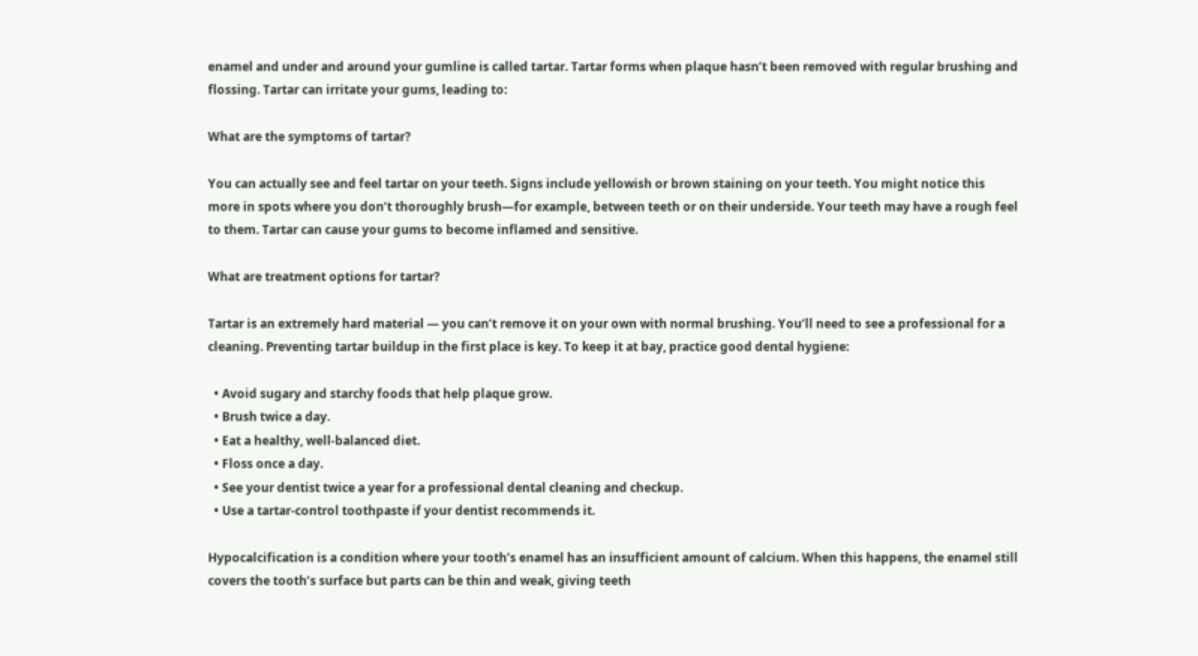enamel and under and around your gumline is called tartar. Tartar forms when plaque hasn’t been removed with regular brushing and flossing. Tartar can irritate your gums, leading to:

What are the symptoms of tartar?

You can actually see and feel tartar on your teeth. Signs include yellowish or brown staining on your teeth. You might notice this more in spots where you don’t thoroughly brush—for example, between teeth or on their underside. Your teeth may have a rough feel to them. Tartar can cause your gums to become inflamed and sensitive.

What are treatment options for tartar?

Tartar is an extremely hard material — you can’t remove it on your own with normal brushing. You’ll need to see a professional for a cleaning. Preventing tartar buildup in the first place is key. To keep it at bay, practice good dental hygiene:

  • Avoid sugary and starchy foods that help plaque grow.
  • Brush twice a day.
  • Eat a healthy, well-balanced diet.
  • Floss once a day.
  • See your dentist twice a year for a professional dental cleaning and checkup.
  • Use a tartar-control toothpaste if your dentist recommends it.

Hypocalcification is a condition where your tooth’s enamel has an insufficient amount of calcium. When this happens, the enamel still covers the tooth’s surface but parts can be thin and weak, giving teeth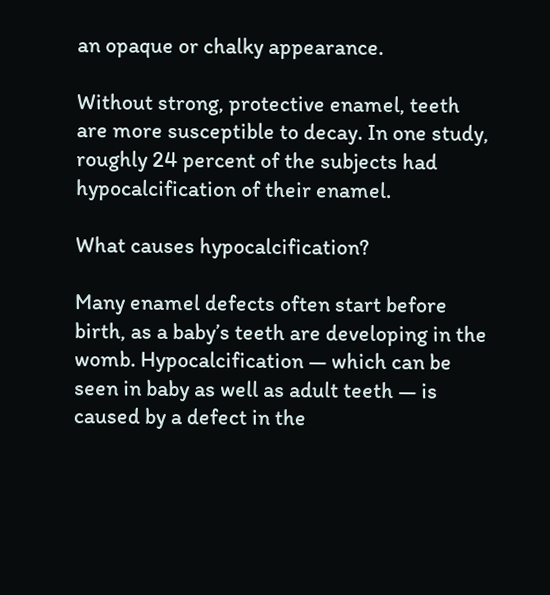an opaque or chalky appearance.

Without strong, protective enamel, teeth are more susceptible to decay. In one study, roughly 24 percent of the subjects had hypocalcification of their enamel.

What causes hypocalcification?

Many enamel defects often start before birth, as a baby’s teeth are developing in the womb. Hypocalcification — which can be seen in baby as well as adult teeth — is caused by a defect in the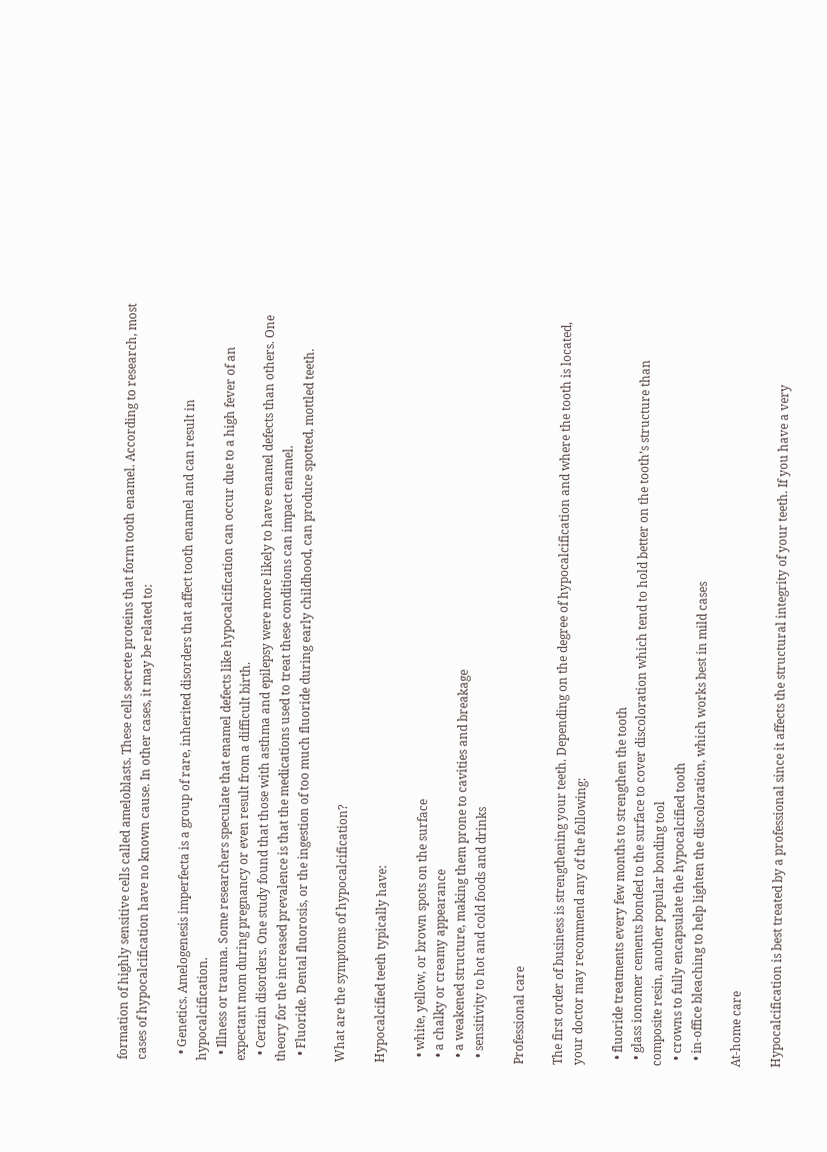formation of highly sensitive cells called ameloblasts. These cells secrete proteins that form tooth enamel. According to research, most cases of hypocalcification have no known cause. In other cases, it may be related to:

  • Genetics. Amelogenesis imperfecta is a group of rare, inherited disorders that affect tooth enamel and can result in hypocalcification.
  • Illness or trauma. Some researchers speculate that enamel defects like hypocalcification can occur due to a high fever of an expectant mom during pregnancy or even result from a difficult birth.
  • Certain disorders. One study found that those with asthma and epilepsy were more likely to have enamel defects than others. One theory for the increased prevalence is that the medications used to treat these conditions can impact enamel.
  • Fluoride. Dental fluorosis, or the ingestion of too much fluoride during early childhood, can produce spotted, mottled teeth.

What are the symptoms of hypocalcification?

Hypocalcified teeth typically have:

  • white, yellow, or brown spots on the surface
  • a chalky or creamy appearance
  • a weakened structure, making them prone to cavities and breakage
  • sensitivity to hot and cold foods and drinks

Professional care

The first order of business is strengthening your teeth. Depending on the degree of hypocalcification and where the tooth is located, your doctor may recommend any of the following:

  • fluoride treatments every few months to strengthen the tooth
  • glass ionomer cements bonded to the surface to cover discoloration which tend to hold better on the tooth’s structure than composite resin, another popular bonding tool
  • crowns to fully encapsulate the hypocalcified tooth
  • in-office bleaching to help lighten the discoloration, which works best in mild cases

At-home care

Hypocalcification is best treated by a professional since it affects the structural integrity of your teeth. If you have a very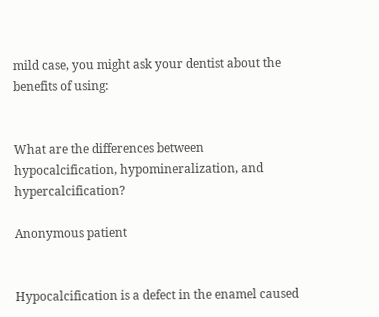mild case, you might ask your dentist about the benefits of using:


What are the differences between hypocalcification, hypomineralization, and hypercalcification?

Anonymous patient


Hypocalcification is a defect in the enamel caused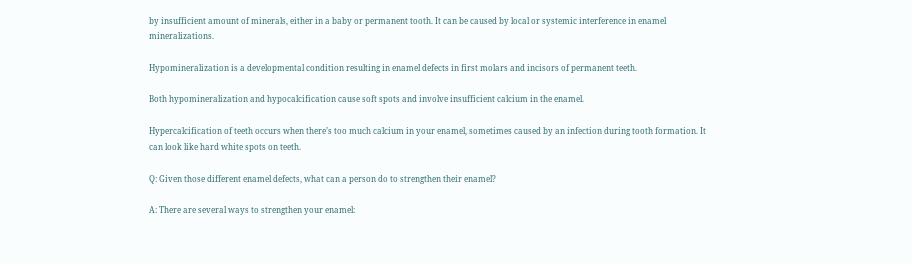by insufficient amount of minerals, either in a baby or permanent tooth. It can be caused by local or systemic interference in enamel mineralizations.

Hypomineralization is a developmental condition resulting in enamel defects in first molars and incisors of permanent teeth.

Both hypomineralization and hypocalcification cause soft spots and involve insufficient calcium in the enamel.

Hypercalcification of teeth occurs when there’s too much calcium in your enamel, sometimes caused by an infection during tooth formation. It can look like hard white spots on teeth.

Q: Given those different enamel defects, what can a person do to strengthen their enamel?

A: There are several ways to strengthen your enamel: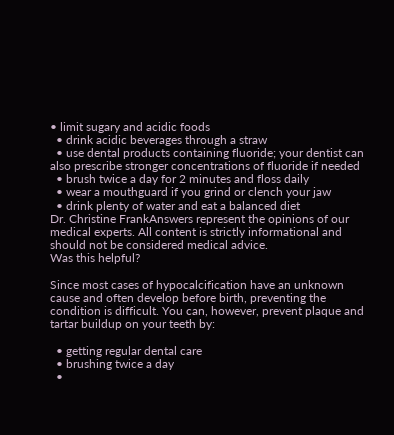• limit sugary and acidic foods
  • drink acidic beverages through a straw
  • use dental products containing fluoride; your dentist can also prescribe stronger concentrations of fluoride if needed
  • brush twice a day for 2 minutes and floss daily
  • wear a mouthguard if you grind or clench your jaw
  • drink plenty of water and eat a balanced diet
Dr. Christine FrankAnswers represent the opinions of our medical experts. All content is strictly informational and should not be considered medical advice.
Was this helpful?

Since most cases of hypocalcification have an unknown cause and often develop before birth, preventing the condition is difficult. You can, however, prevent plaque and tartar buildup on your teeth by:

  • getting regular dental care
  • brushing twice a day
  •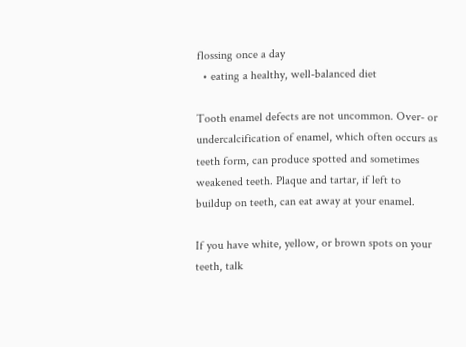flossing once a day
  • eating a healthy, well-balanced diet

Tooth enamel defects are not uncommon. Over- or undercalcification of enamel, which often occurs as teeth form, can produce spotted and sometimes weakened teeth. Plaque and tartar, if left to buildup on teeth, can eat away at your enamel.

If you have white, yellow, or brown spots on your teeth, talk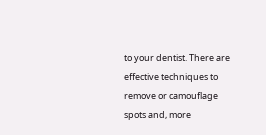to your dentist. There are effective techniques to remove or camouflage spots and, more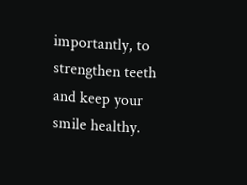importantly, to strengthen teeth and keep your smile healthy.